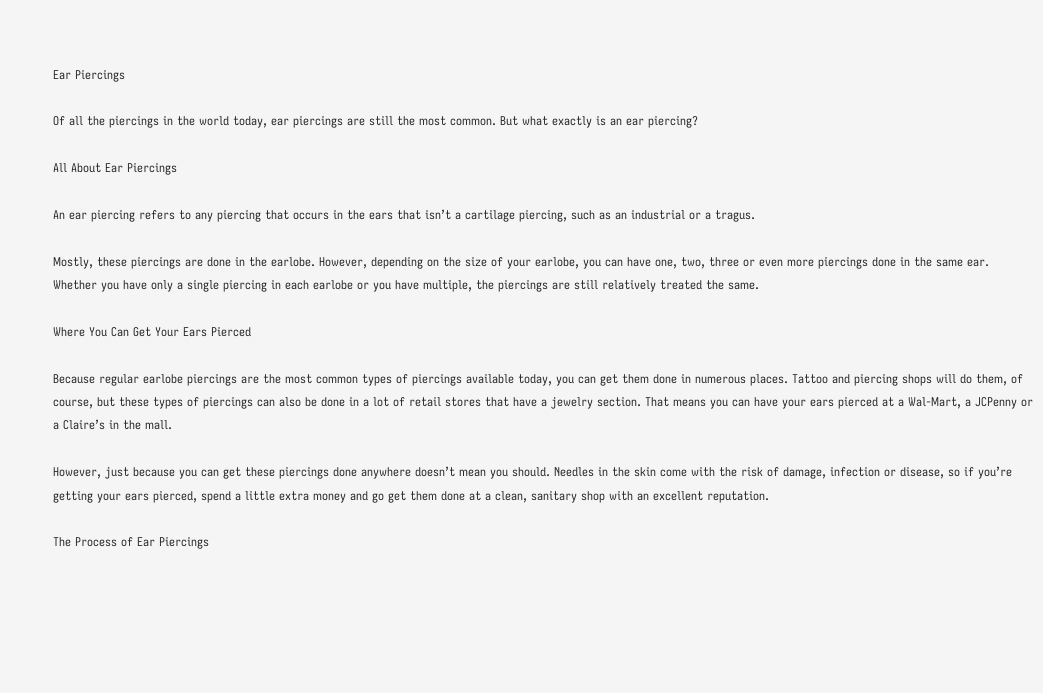Ear Piercings

Of all the piercings in the world today, ear piercings are still the most common. But what exactly is an ear piercing?

All About Ear Piercings

An ear piercing refers to any piercing that occurs in the ears that isn’t a cartilage piercing, such as an industrial or a tragus.

Mostly, these piercings are done in the earlobe. However, depending on the size of your earlobe, you can have one, two, three or even more piercings done in the same ear. Whether you have only a single piercing in each earlobe or you have multiple, the piercings are still relatively treated the same.

Where You Can Get Your Ears Pierced

Because regular earlobe piercings are the most common types of piercings available today, you can get them done in numerous places. Tattoo and piercing shops will do them, of course, but these types of piercings can also be done in a lot of retail stores that have a jewelry section. That means you can have your ears pierced at a Wal-Mart, a JCPenny or a Claire’s in the mall.

However, just because you can get these piercings done anywhere doesn’t mean you should. Needles in the skin come with the risk of damage, infection or disease, so if you’re getting your ears pierced, spend a little extra money and go get them done at a clean, sanitary shop with an excellent reputation.

The Process of Ear Piercings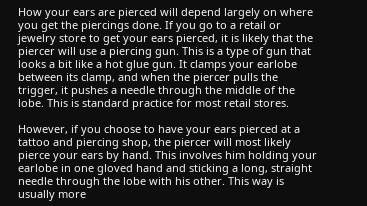How your ears are pierced will depend largely on where you get the piercings done. If you go to a retail or jewelry store to get your ears pierced, it is likely that the piercer will use a piercing gun. This is a type of gun that looks a bit like a hot glue gun. It clamps your earlobe between its clamp, and when the piercer pulls the trigger, it pushes a needle through the middle of the lobe. This is standard practice for most retail stores.

However, if you choose to have your ears pierced at a tattoo and piercing shop, the piercer will most likely pierce your ears by hand. This involves him holding your earlobe in one gloved hand and sticking a long, straight needle through the lobe with his other. This way is usually more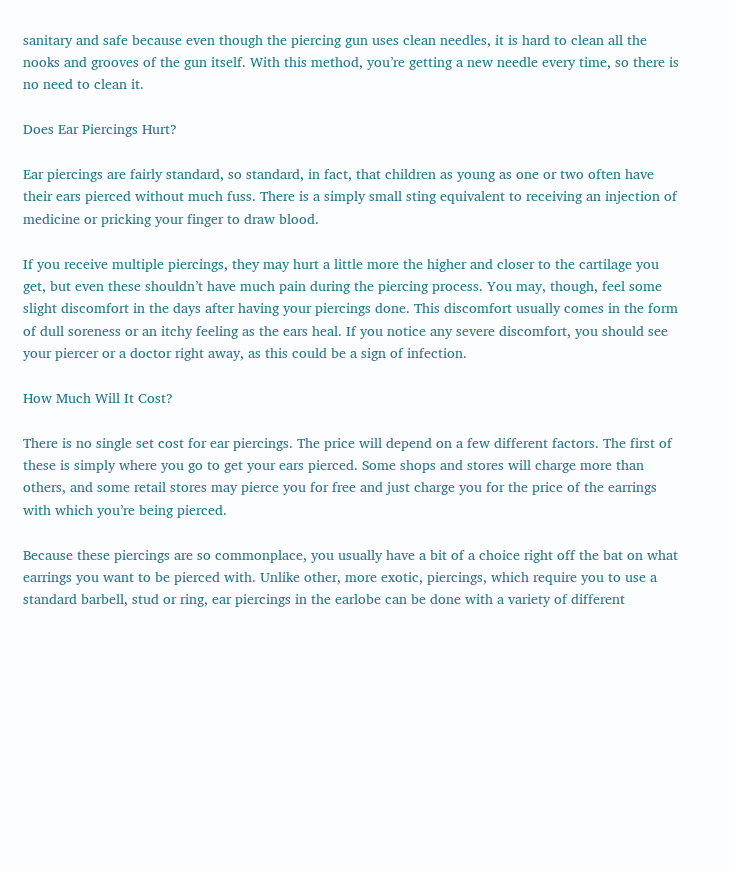sanitary and safe because even though the piercing gun uses clean needles, it is hard to clean all the nooks and grooves of the gun itself. With this method, you’re getting a new needle every time, so there is no need to clean it.

Does Ear Piercings Hurt?

Ear piercings are fairly standard, so standard, in fact, that children as young as one or two often have their ears pierced without much fuss. There is a simply small sting equivalent to receiving an injection of medicine or pricking your finger to draw blood.

If you receive multiple piercings, they may hurt a little more the higher and closer to the cartilage you get, but even these shouldn’t have much pain during the piercing process. You may, though, feel some slight discomfort in the days after having your piercings done. This discomfort usually comes in the form of dull soreness or an itchy feeling as the ears heal. If you notice any severe discomfort, you should see your piercer or a doctor right away, as this could be a sign of infection.

How Much Will It Cost?

There is no single set cost for ear piercings. The price will depend on a few different factors. The first of these is simply where you go to get your ears pierced. Some shops and stores will charge more than others, and some retail stores may pierce you for free and just charge you for the price of the earrings with which you’re being pierced.

Because these piercings are so commonplace, you usually have a bit of a choice right off the bat on what earrings you want to be pierced with. Unlike other, more exotic, piercings, which require you to use a standard barbell, stud or ring, ear piercings in the earlobe can be done with a variety of different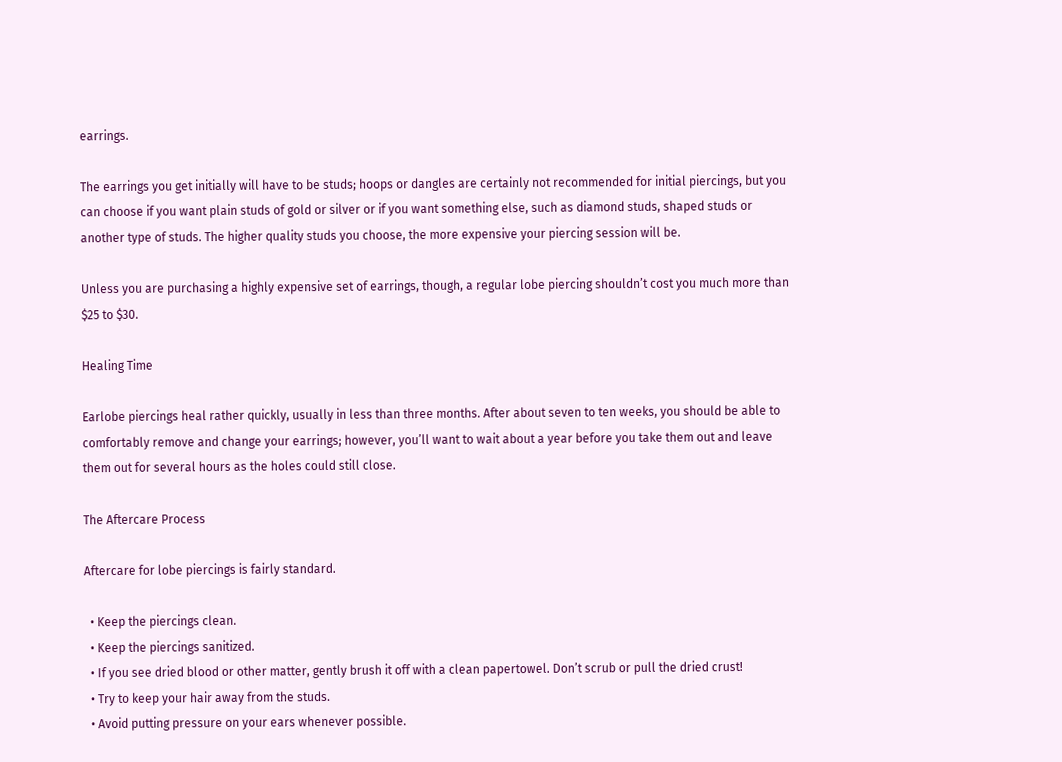earrings.

The earrings you get initially will have to be studs; hoops or dangles are certainly not recommended for initial piercings, but you can choose if you want plain studs of gold or silver or if you want something else, such as diamond studs, shaped studs or another type of studs. The higher quality studs you choose, the more expensive your piercing session will be.

Unless you are purchasing a highly expensive set of earrings, though, a regular lobe piercing shouldn’t cost you much more than $25 to $30.

Healing Time

Earlobe piercings heal rather quickly, usually in less than three months. After about seven to ten weeks, you should be able to comfortably remove and change your earrings; however, you’ll want to wait about a year before you take them out and leave them out for several hours as the holes could still close.

The Aftercare Process

Aftercare for lobe piercings is fairly standard.

  • Keep the piercings clean.
  • Keep the piercings sanitized.
  • If you see dried blood or other matter, gently brush it off with a clean papertowel. Don’t scrub or pull the dried crust!
  • Try to keep your hair away from the studs.
  • Avoid putting pressure on your ears whenever possible.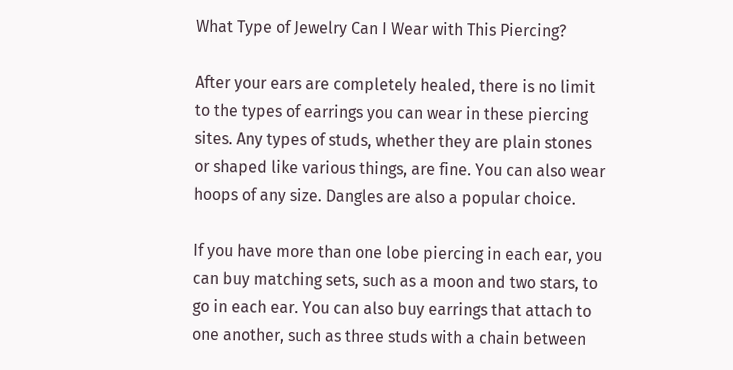What Type of Jewelry Can I Wear with This Piercing?

After your ears are completely healed, there is no limit to the types of earrings you can wear in these piercing sites. Any types of studs, whether they are plain stones or shaped like various things, are fine. You can also wear hoops of any size. Dangles are also a popular choice.

If you have more than one lobe piercing in each ear, you can buy matching sets, such as a moon and two stars, to go in each ear. You can also buy earrings that attach to one another, such as three studs with a chain between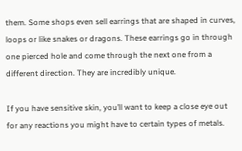them. Some shops even sell earrings that are shaped in curves, loops or like snakes or dragons. These earrings go in through one pierced hole and come through the next one from a different direction. They are incredibly unique.

If you have sensitive skin, you’ll want to keep a close eye out for any reactions you might have to certain types of metals.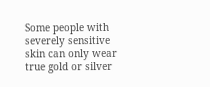Some people with severely sensitive skin can only wear true gold or silver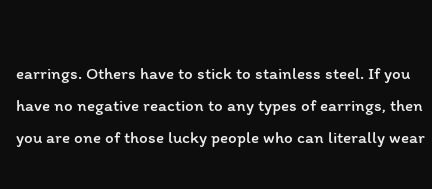earrings. Others have to stick to stainless steel. If you have no negative reaction to any types of earrings, then you are one of those lucky people who can literally wear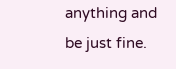anything and be just fine.